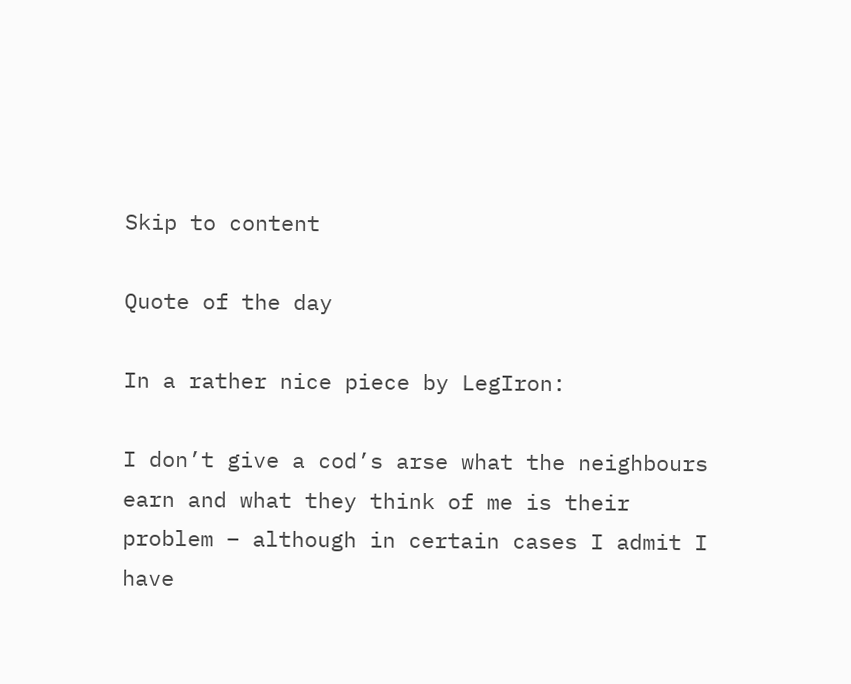Skip to content

Quote of the day

In a rather nice piece by LegIron:

I don’t give a cod’s arse what the neighbours earn and what they think of me is their problem – although in certain cases I admit I have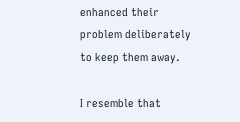enhanced their problem deliberately to keep them away.

I resemble that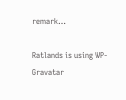remark…

Ratlands is using WP-Gravatar